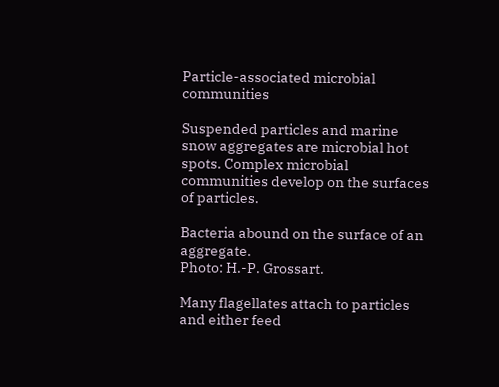Particle-associated microbial communities

Suspended particles and marine snow aggregates are microbial hot spots. Complex microbial communities develop on the surfaces of particles.

Bacteria abound on the surface of an aggregate.
Photo: H.-P. Grossart.

Many flagellates attach to particles and either feed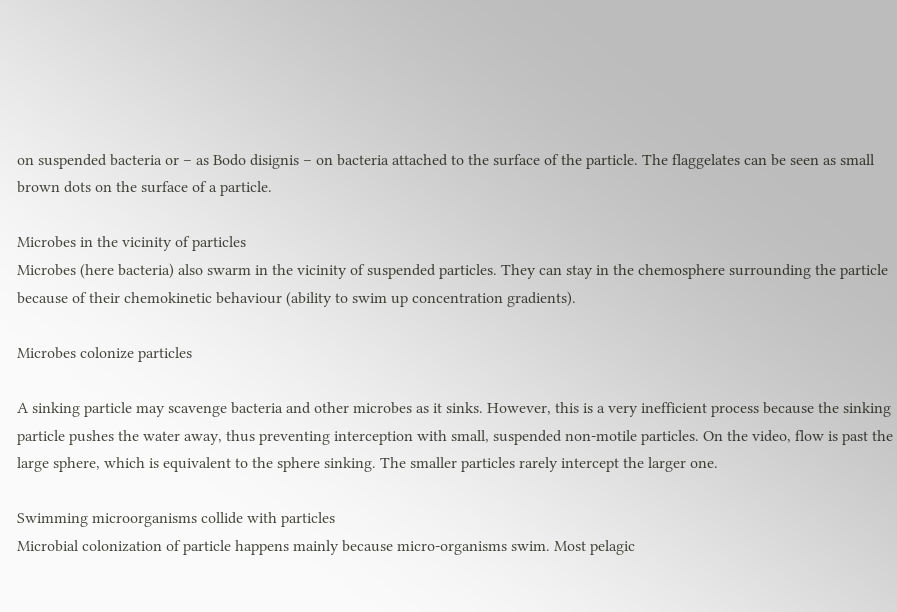on suspended bacteria or – as Bodo disignis – on bacteria attached to the surface of the particle. The flaggelates can be seen as small brown dots on the surface of a particle.

Microbes in the vicinity of particles
Microbes (here bacteria) also swarm in the vicinity of suspended particles. They can stay in the chemosphere surrounding the particle because of their chemokinetic behaviour (ability to swim up concentration gradients).

Microbes colonize particles

A sinking particle may scavenge bacteria and other microbes as it sinks. However, this is a very inefficient process because the sinking particle pushes the water away, thus preventing interception with small, suspended non-motile particles. On the video, flow is past the large sphere, which is equivalent to the sphere sinking. The smaller particles rarely intercept the larger one.

Swimming microorganisms collide with particles
Microbial colonization of particle happens mainly because micro-organisms swim. Most pelagic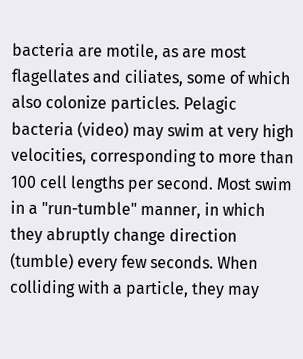bacteria are motile, as are most flagellates and ciliates, some of which also colonize particles. Pelagic bacteria (video) may swim at very high velocities, corresponding to more than 100 cell lengths per second. Most swim in a "run-tumble" manner, in which they abruptly change direction (tumble) every few seconds. When colliding with a particle, they may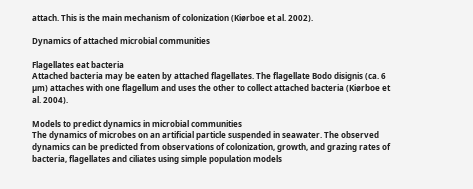attach. This is the main mechanism of colonization (Kiørboe et al. 2002).

Dynamics of attached microbial communities

Flagellates eat bacteria
Attached bacteria may be eaten by attached flagellates. The flagellate Bodo disignis (ca. 6 µm) attaches with one flagellum and uses the other to collect attached bacteria (Kiørboe et al. 2004).

Models to predict dynamics in microbial communities
The dynamics of microbes on an artificial particle suspended in seawater. The observed dynamics can be predicted from observations of colonization, growth, and grazing rates of bacteria, flagellates and ciliates using simple population models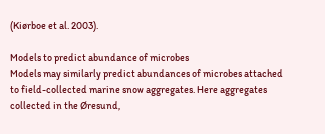(Kiørboe et al. 2003).

Models to predict abundance of microbes
Models may similarly predict abundances of microbes attached to field-collected marine snow aggregates. Here aggregates collected in the Øresund,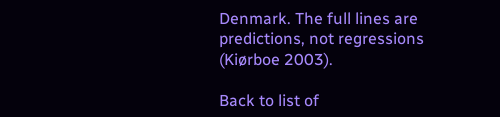Denmark. The full lines are predictions, not regressions (Kiørboe 2003).

Back to list of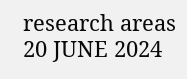research areas
20 JUNE 2024